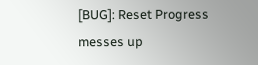[BUG]: Reset Progress messes up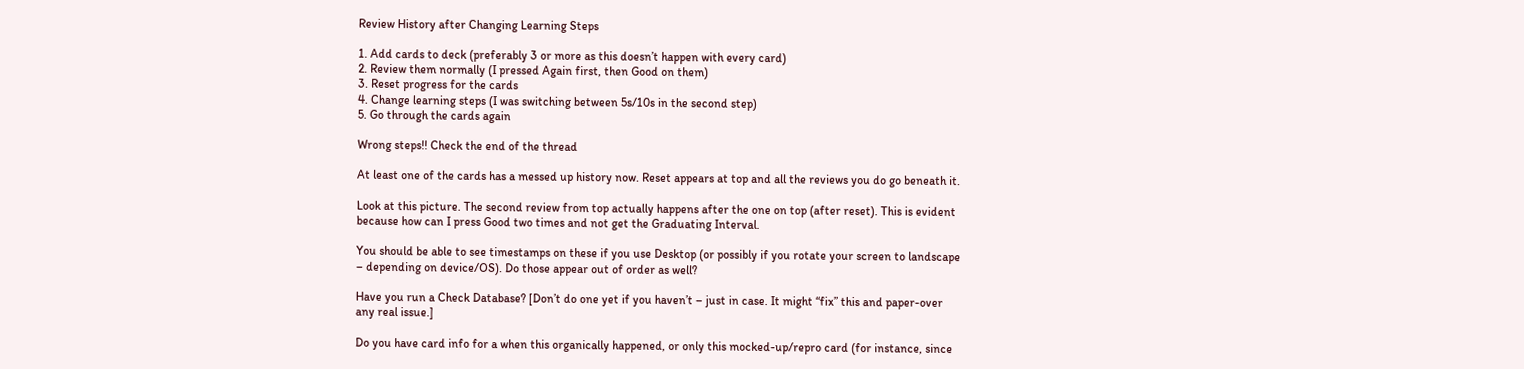Review History after Changing Learning Steps

1. Add cards to deck (preferably 3 or more as this doesn’t happen with every card)
2. Review them normally (I pressed Again first, then Good on them)
3. Reset progress for the cards
4. Change learning steps (I was switching between 5s/10s in the second step)
5. Go through the cards again

Wrong steps!! Check the end of the thread

At least one of the cards has a messed up history now. Reset appears at top and all the reviews you do go beneath it.

Look at this picture. The second review from top actually happens after the one on top (after reset). This is evident because how can I press Good two times and not get the Graduating Interval.

You should be able to see timestamps on these if you use Desktop (or possibly if you rotate your screen to landscape – depending on device/OS). Do those appear out of order as well?

Have you run a Check Database? [Don’t do one yet if you haven’t – just in case. It might “fix” this and paper-over any real issue.]

Do you have card info for a when this organically happened, or only this mocked-up/repro card (for instance, since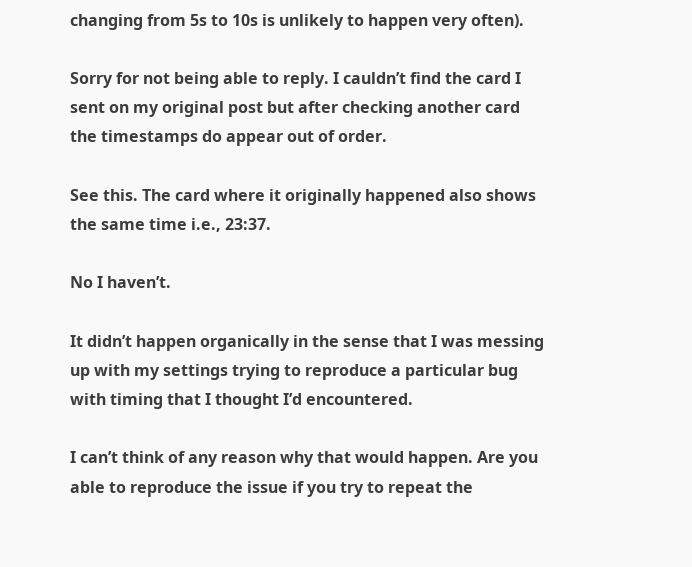changing from 5s to 10s is unlikely to happen very often).

Sorry for not being able to reply. I cauldn’t find the card I sent on my original post but after checking another card the timestamps do appear out of order.

See this. The card where it originally happened also shows the same time i.e., 23:37.

No I haven’t.

It didn’t happen organically in the sense that I was messing up with my settings trying to reproduce a particular bug with timing that I thought I’d encountered.

I can’t think of any reason why that would happen. Are you able to reproduce the issue if you try to repeat the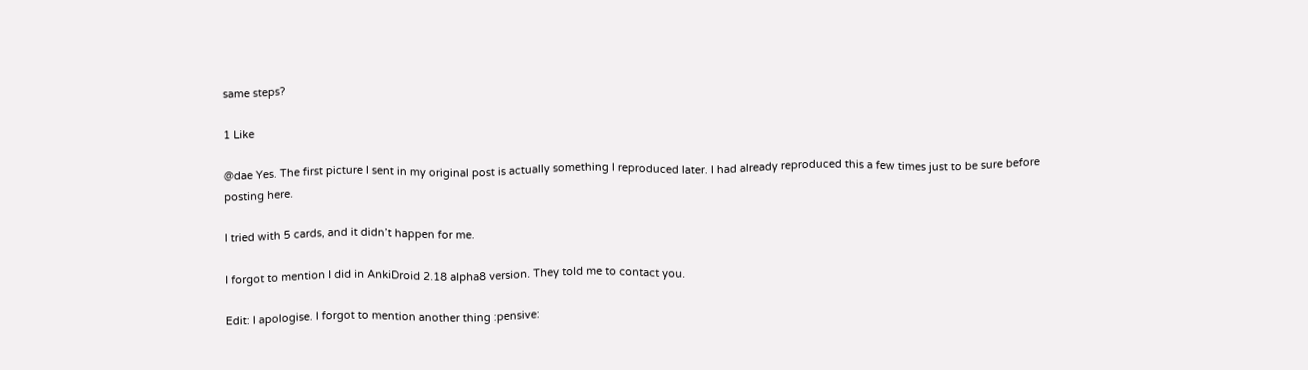same steps?

1 Like

@dae Yes. The first picture I sent in my original post is actually something I reproduced later. I had already reproduced this a few times just to be sure before posting here.

I tried with 5 cards, and it didn’t happen for me.

I forgot to mention I did in AnkiDroid 2.18 alpha8 version. They told me to contact you.

Edit: I apologise. I forgot to mention another thing :pensive: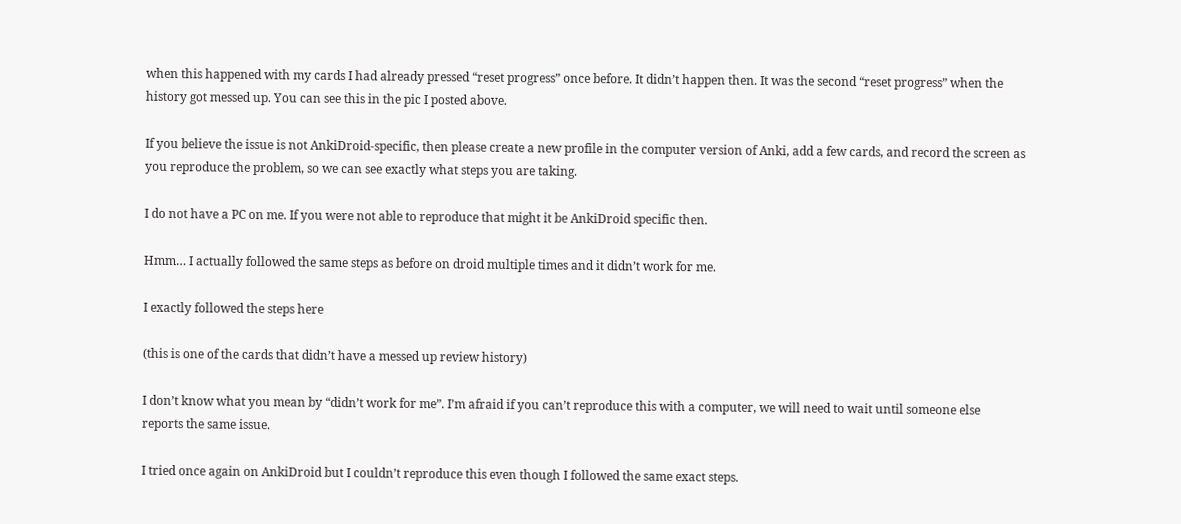when this happened with my cards I had already pressed “reset progress” once before. It didn’t happen then. It was the second “reset progress” when the history got messed up. You can see this in the pic I posted above.

If you believe the issue is not AnkiDroid-specific, then please create a new profile in the computer version of Anki, add a few cards, and record the screen as you reproduce the problem, so we can see exactly what steps you are taking.

I do not have a PC on me. If you were not able to reproduce that might it be AnkiDroid specific then.

Hmm… I actually followed the same steps as before on droid multiple times and it didn’t work for me.

I exactly followed the steps here

(this is one of the cards that didn’t have a messed up review history)

I don’t know what you mean by “didn’t work for me”. I’m afraid if you can’t reproduce this with a computer, we will need to wait until someone else reports the same issue.

I tried once again on AnkiDroid but I couldn’t reproduce this even though I followed the same exact steps.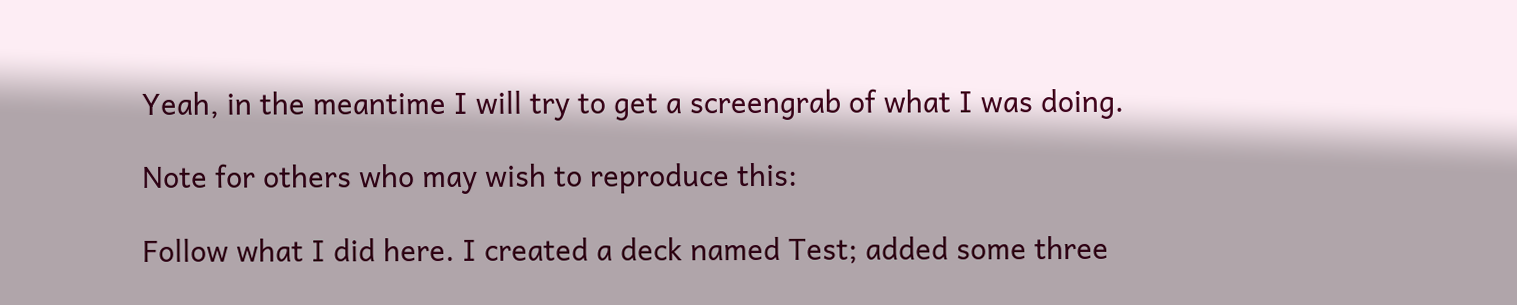Yeah, in the meantime I will try to get a screengrab of what I was doing.

Note for others who may wish to reproduce this:

Follow what I did here. I created a deck named Test; added some three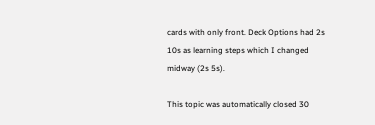cards with only front. Deck Options had 2s 10s as learning steps which I changed midway (2s 5s).

This topic was automatically closed 30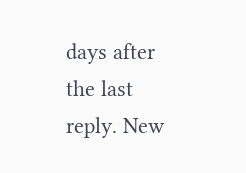days after the last reply. New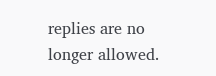replies are no longer allowed.